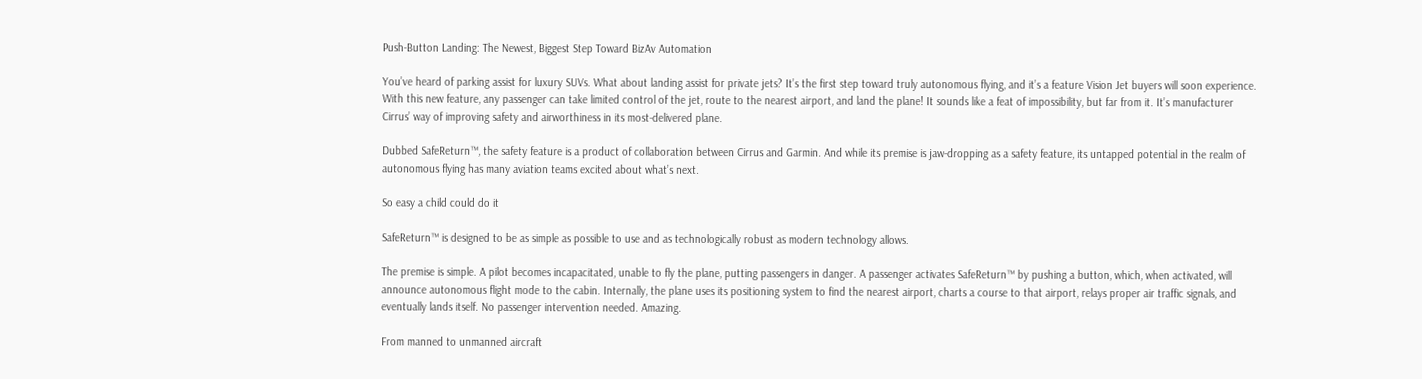Push-Button Landing: The Newest, Biggest Step Toward BizAv Automation

You’ve heard of parking assist for luxury SUVs. What about landing assist for private jets? It’s the first step toward truly autonomous flying, and it’s a feature Vision Jet buyers will soon experience. With this new feature, any passenger can take limited control of the jet, route to the nearest airport, and land the plane! It sounds like a feat of impossibility, but far from it. It’s manufacturer Cirrus’ way of improving safety and airworthiness in its most-delivered plane.

Dubbed SafeReturn™, the safety feature is a product of collaboration between Cirrus and Garmin. And while its premise is jaw-dropping as a safety feature, its untapped potential in the realm of autonomous flying has many aviation teams excited about what’s next.

So easy a child could do it

SafeReturn™ is designed to be as simple as possible to use and as technologically robust as modern technology allows.

The premise is simple. A pilot becomes incapacitated, unable to fly the plane, putting passengers in danger. A passenger activates SafeReturn™ by pushing a button, which, when activated, will announce autonomous flight mode to the cabin. Internally, the plane uses its positioning system to find the nearest airport, charts a course to that airport, relays proper air traffic signals, and eventually lands itself. No passenger intervention needed. Amazing.

From manned to unmanned aircraft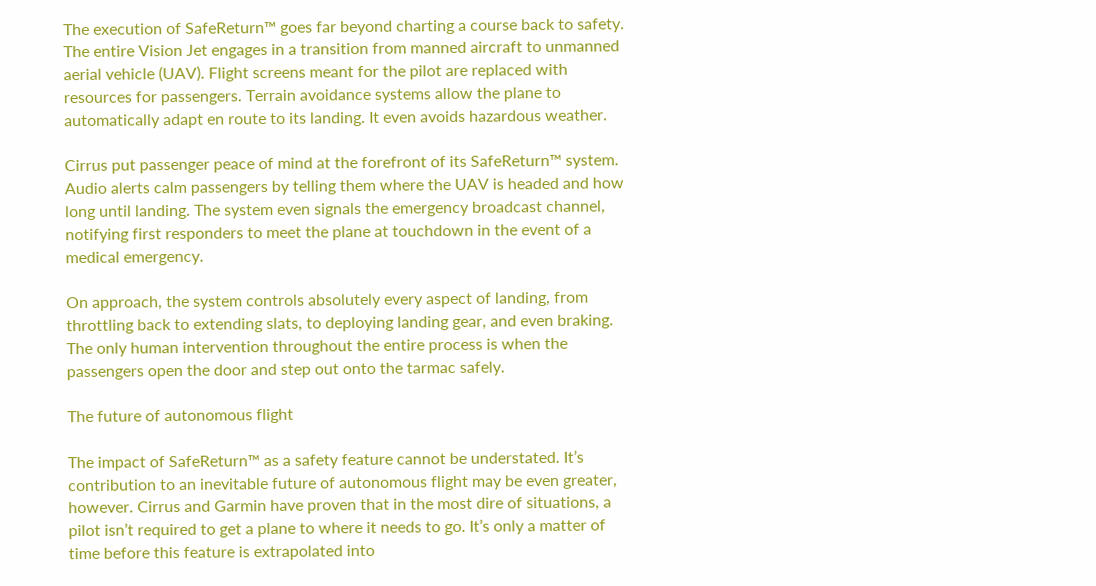The execution of SafeReturn™ goes far beyond charting a course back to safety. The entire Vision Jet engages in a transition from manned aircraft to unmanned aerial vehicle (UAV). Flight screens meant for the pilot are replaced with resources for passengers. Terrain avoidance systems allow the plane to automatically adapt en route to its landing. It even avoids hazardous weather.

Cirrus put passenger peace of mind at the forefront of its SafeReturn™ system. Audio alerts calm passengers by telling them where the UAV is headed and how long until landing. The system even signals the emergency broadcast channel, notifying first responders to meet the plane at touchdown in the event of a medical emergency.

On approach, the system controls absolutely every aspect of landing, from throttling back to extending slats, to deploying landing gear, and even braking. The only human intervention throughout the entire process is when the passengers open the door and step out onto the tarmac safely.

The future of autonomous flight

The impact of SafeReturn™ as a safety feature cannot be understated. It’s contribution to an inevitable future of autonomous flight may be even greater, however. Cirrus and Garmin have proven that in the most dire of situations, a pilot isn’t required to get a plane to where it needs to go. It’s only a matter of time before this feature is extrapolated into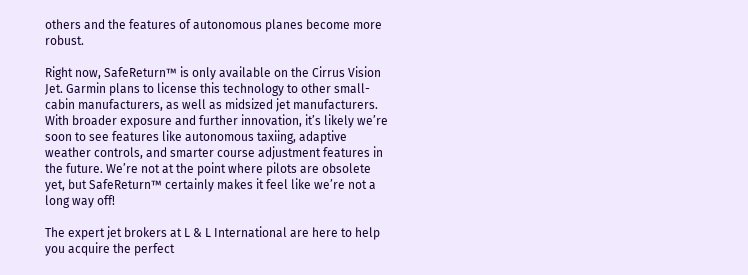others and the features of autonomous planes become more robust.

Right now, SafeReturn™ is only available on the Cirrus Vision Jet. Garmin plans to license this technology to other small-cabin manufacturers, as well as midsized jet manufacturers. With broader exposure and further innovation, it’s likely we’re soon to see features like autonomous taxiing, adaptive weather controls, and smarter course adjustment features in the future. We’re not at the point where pilots are obsolete yet, but SafeReturn™ certainly makes it feel like we’re not a long way off!

The expert jet brokers at L & L International are here to help you acquire the perfect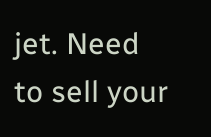jet. Need to sell your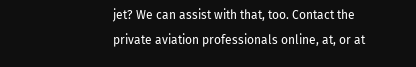jet? We can assist with that, too. Contact the private aviation professionals online, at, or at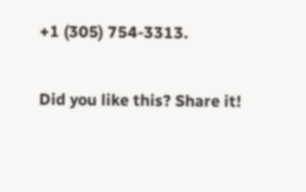+1 (305) 754-3313.

Did you like this? Share it!